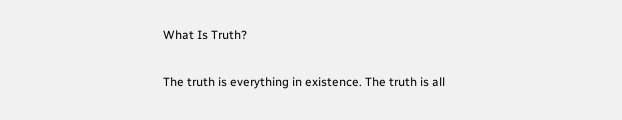What Is Truth?

The truth is everything in existence. The truth is all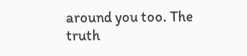around you too. The truth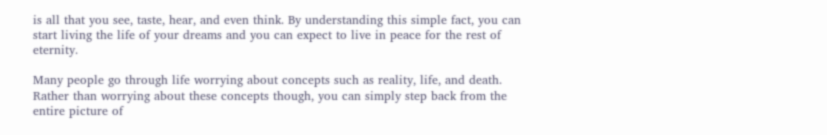is all that you see, taste, hear, and even think. By understanding this simple fact, you can start living the life of your dreams and you can expect to live in peace for the rest of eternity.

Many people go through life worrying about concepts such as reality, life, and death. Rather than worrying about these concepts though, you can simply step back from the entire picture of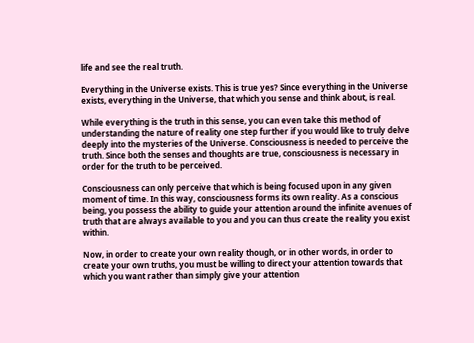life and see the real truth.

Everything in the Universe exists. This is true yes? Since everything in the Universe exists, everything in the Universe, that which you sense and think about, is real.

While everything is the truth in this sense, you can even take this method of understanding the nature of reality one step further if you would like to truly delve deeply into the mysteries of the Universe. Consciousness is needed to perceive the truth. Since both the senses and thoughts are true, consciousness is necessary in order for the truth to be perceived.

Consciousness can only perceive that which is being focused upon in any given moment of time. In this way, consciousness forms its own reality. As a conscious being, you possess the ability to guide your attention around the infinite avenues of truth that are always available to you and you can thus create the reality you exist within.

Now, in order to create your own reality though, or in other words, in order to create your own truths, you must be willing to direct your attention towards that which you want rather than simply give your attention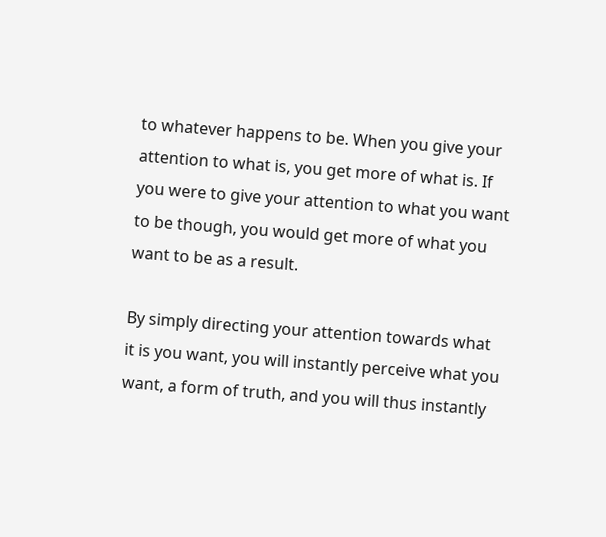to whatever happens to be. When you give your attention to what is, you get more of what is. If you were to give your attention to what you want to be though, you would get more of what you want to be as a result.

By simply directing your attention towards what it is you want, you will instantly perceive what you want, a form of truth, and you will thus instantly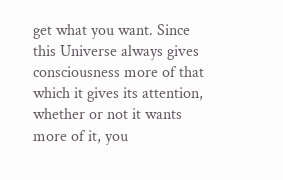get what you want. Since this Universe always gives consciousness more of that which it gives its attention, whether or not it wants more of it, you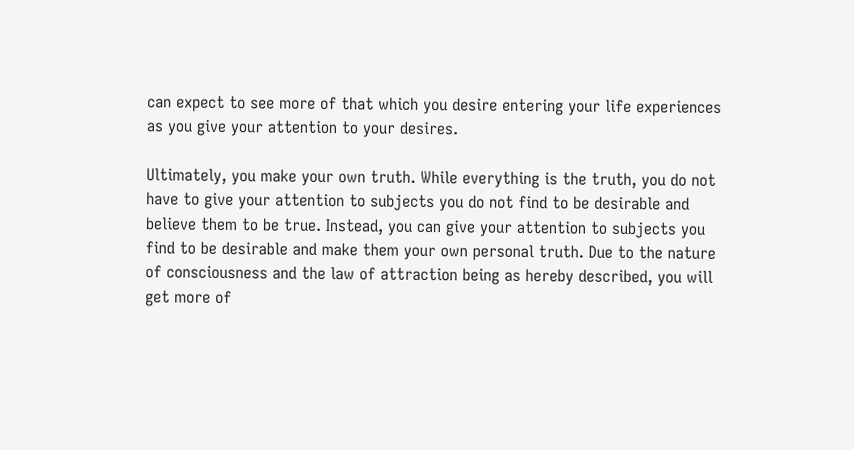can expect to see more of that which you desire entering your life experiences as you give your attention to your desires.

Ultimately, you make your own truth. While everything is the truth, you do not have to give your attention to subjects you do not find to be desirable and believe them to be true. Instead, you can give your attention to subjects you find to be desirable and make them your own personal truth. Due to the nature of consciousness and the law of attraction being as hereby described, you will get more of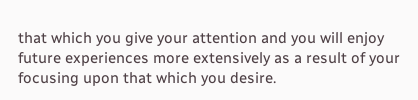that which you give your attention and you will enjoy future experiences more extensively as a result of your focusing upon that which you desire.